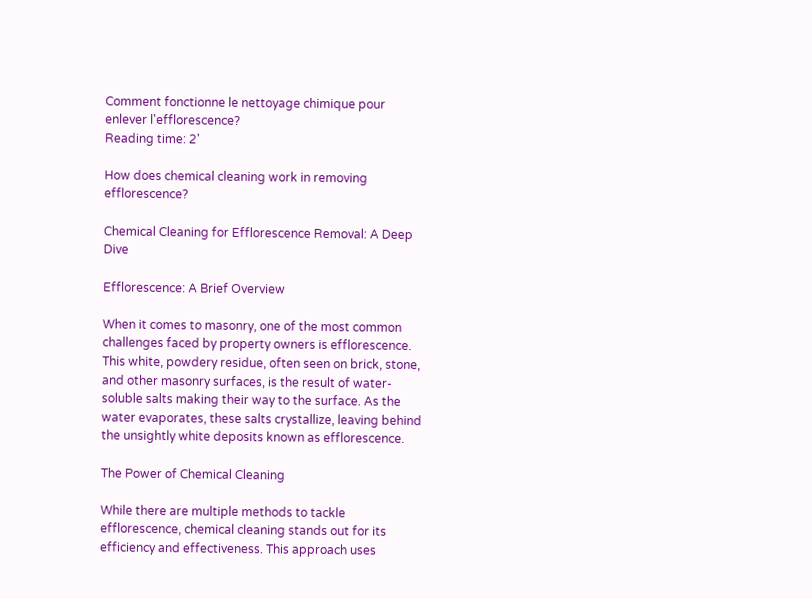Comment fonctionne le nettoyage chimique pour enlever l'efflorescence?
Reading time: 2'

How does chemical cleaning work in removing efflorescence?

Chemical Cleaning for Efflorescence Removal: A Deep Dive

Efflorescence: A Brief Overview

When it comes to masonry, one of the most common challenges faced by property owners is efflorescence. This white, powdery residue, often seen on brick, stone, and other masonry surfaces, is the result of water-soluble salts making their way to the surface. As the water evaporates, these salts crystallize, leaving behind the unsightly white deposits known as efflorescence.

The Power of Chemical Cleaning

While there are multiple methods to tackle efflorescence, chemical cleaning stands out for its efficiency and effectiveness. This approach uses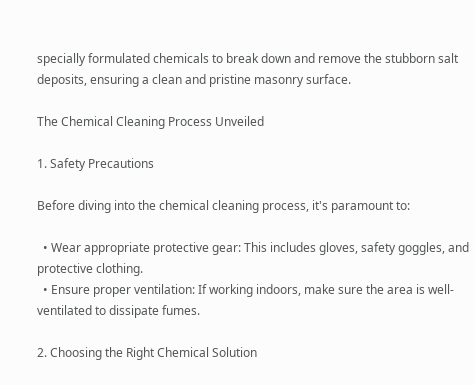specially formulated chemicals to break down and remove the stubborn salt deposits, ensuring a clean and pristine masonry surface.

The Chemical Cleaning Process Unveiled

1. Safety Precautions

Before diving into the chemical cleaning process, it's paramount to:

  • Wear appropriate protective gear: This includes gloves, safety goggles, and protective clothing.
  • Ensure proper ventilation: If working indoors, make sure the area is well-ventilated to dissipate fumes.

2. Choosing the Right Chemical Solution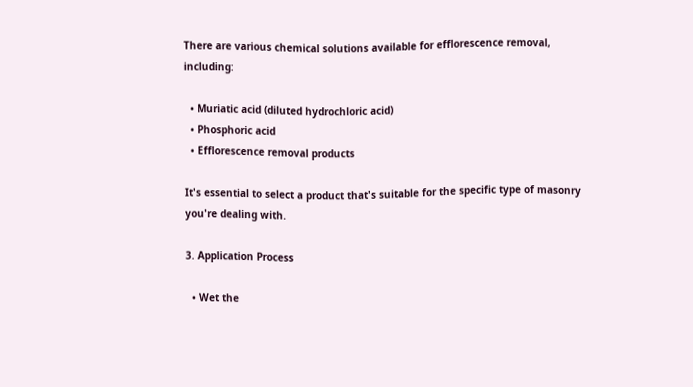There are various chemical solutions available for efflorescence removal, including:

  • Muriatic acid (diluted hydrochloric acid)
  • Phosphoric acid
  • Efflorescence removal products

It's essential to select a product that's suitable for the specific type of masonry you're dealing with.

3. Application Process

  • Wet the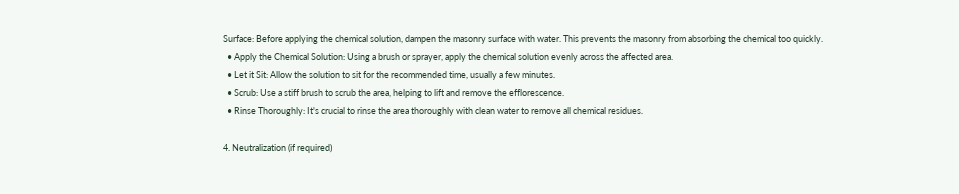Surface: Before applying the chemical solution, dampen the masonry surface with water. This prevents the masonry from absorbing the chemical too quickly.
  • Apply the Chemical Solution: Using a brush or sprayer, apply the chemical solution evenly across the affected area.
  • Let it Sit: Allow the solution to sit for the recommended time, usually a few minutes.
  • Scrub: Use a stiff brush to scrub the area, helping to lift and remove the efflorescence.
  • Rinse Thoroughly: It's crucial to rinse the area thoroughly with clean water to remove all chemical residues.

4. Neutralization (if required)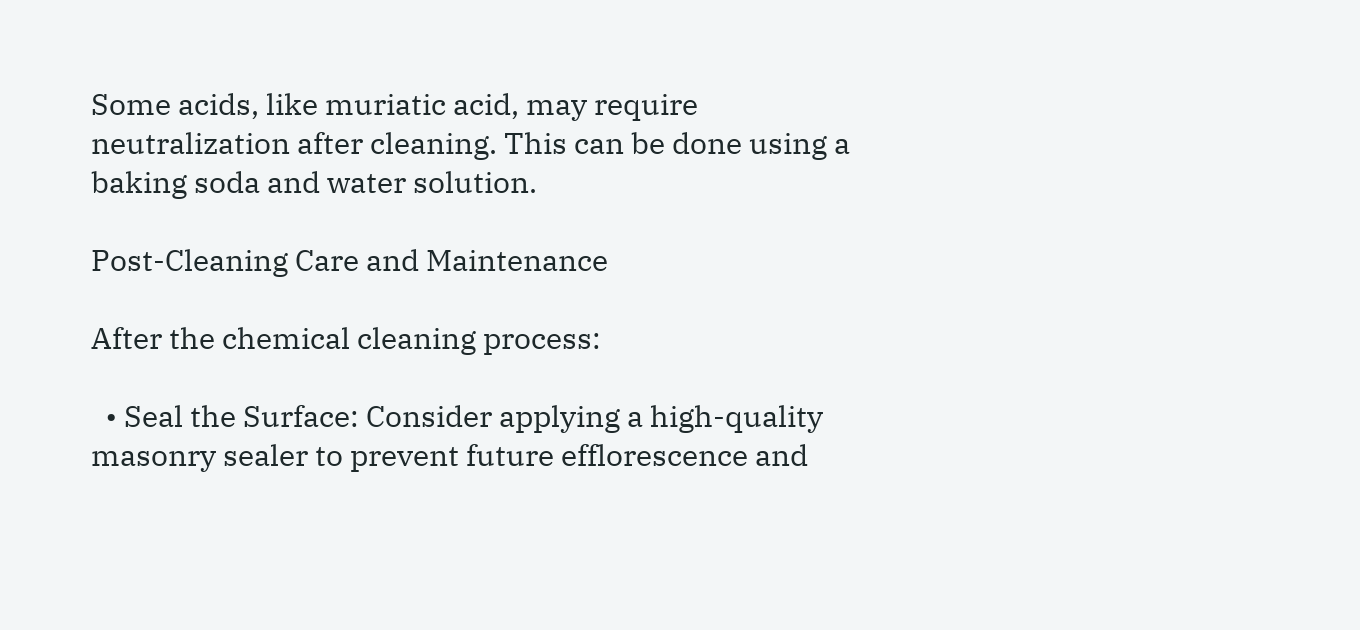Some acids, like muriatic acid, may require neutralization after cleaning. This can be done using a baking soda and water solution.

Post-Cleaning Care and Maintenance

After the chemical cleaning process:

  • Seal the Surface: Consider applying a high-quality masonry sealer to prevent future efflorescence and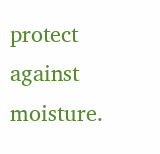protect against moisture.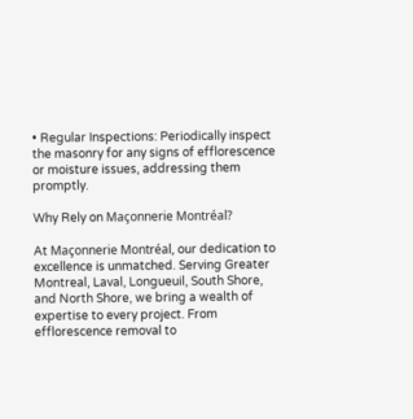• Regular Inspections: Periodically inspect the masonry for any signs of efflorescence or moisture issues, addressing them promptly.

Why Rely on Maçonnerie Montréal?

At Maçonnerie Montréal, our dedication to excellence is unmatched. Serving Greater Montreal, Laval, Longueuil, South Shore, and North Shore, we bring a wealth of expertise to every project. From efflorescence removal to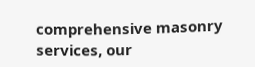comprehensive masonry services, our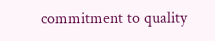commitment to quality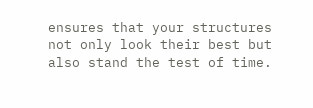ensures that your structures not only look their best but also stand the test of time.